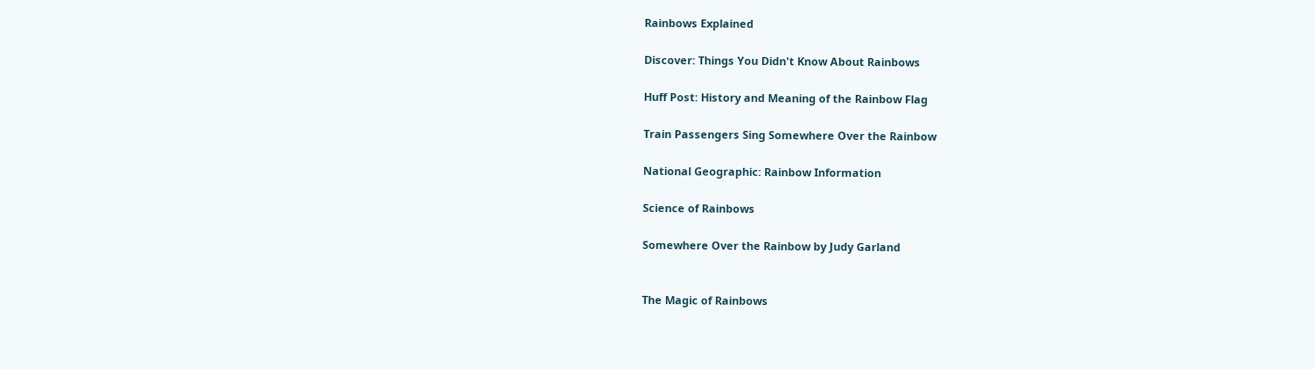Rainbows Explained

Discover: Things You Didn't Know About Rainbows

Huff Post: History and Meaning of the Rainbow Flag

Train Passengers Sing Somewhere Over the Rainbow

National Geographic: Rainbow Information

Science of Rainbows

Somewhere Over the Rainbow by Judy Garland


The Magic of Rainbows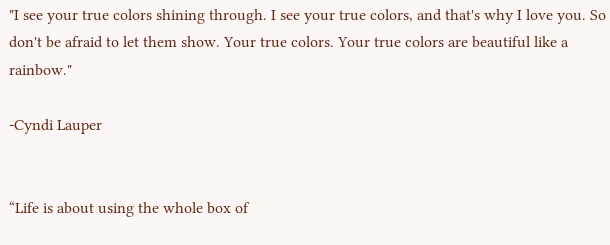"I see your true colors shining through. I see your true colors, and that's why I love you. So don't be afraid to let them show. Your true colors. Your true colors are beautiful like a rainbow."

-Cyndi Lauper


“Life is about using the whole box of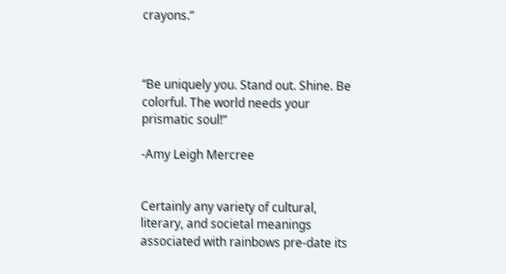crayons.”



“Be uniquely you. Stand out. Shine. Be colorful. The world needs your prismatic soul!”

-Amy Leigh Mercree


Certainly any variety of cultural, literary, and societal meanings associated with rainbows pre-date its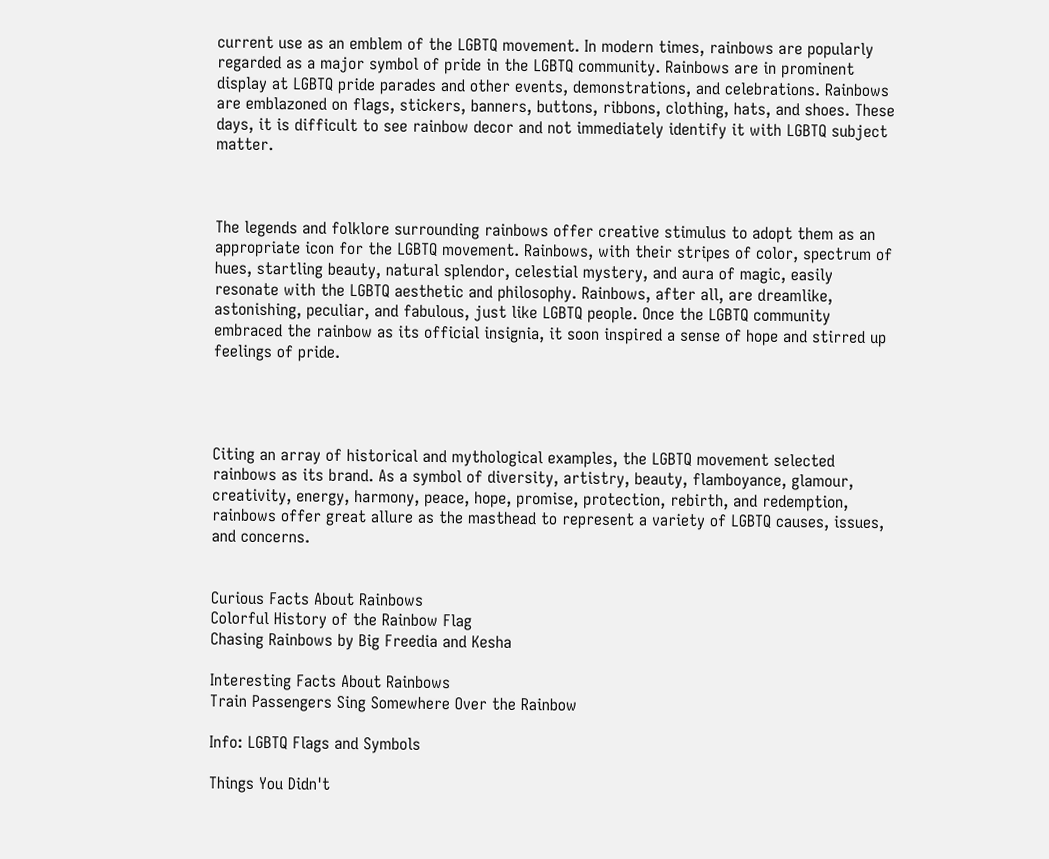current use as an emblem of the LGBTQ movement. In modern times, rainbows are popularly regarded as a major symbol of pride in the LGBTQ community. Rainbows are in prominent display at LGBTQ pride parades and other events, demonstrations, and celebrations. Rainbows are emblazoned on flags, stickers, banners, buttons, ribbons, clothing, hats, and shoes. These days, it is difficult to see rainbow decor and not immediately identify it with LGBTQ subject matter.



The legends and folklore surrounding rainbows offer creative stimulus to adopt them as an appropriate icon for the LGBTQ movement. Rainbows, with their stripes of color, spectrum of hues, startling beauty, natural splendor, celestial mystery, and aura of magic, easily resonate with the LGBTQ aesthetic and philosophy. Rainbows, after all, are dreamlike, astonishing, peculiar, and fabulous, just like LGBTQ people. Once the LGBTQ community embraced the rainbow as its official insignia, it soon inspired a sense of hope and stirred up feelings of pride.




Citing an array of historical and mythological examples, the LGBTQ movement selected rainbows as its brand. As a symbol of diversity, artistry, beauty, flamboyance, glamour, creativity, energy, harmony, peace, hope, promise, protection, rebirth, and redemption, rainbows offer great allure as the masthead to represent a variety of LGBTQ causes, issues, and concerns.


Curious Facts About Rainbows
Colorful History of the Rainbow Flag
Chasing Rainbows by Big Freedia and Kesha

Interesting Facts About Rainbows
Train Passengers Sing Somewhere Over the Rainbow

Info: LGBTQ Flags and Symbols

Things You Didn't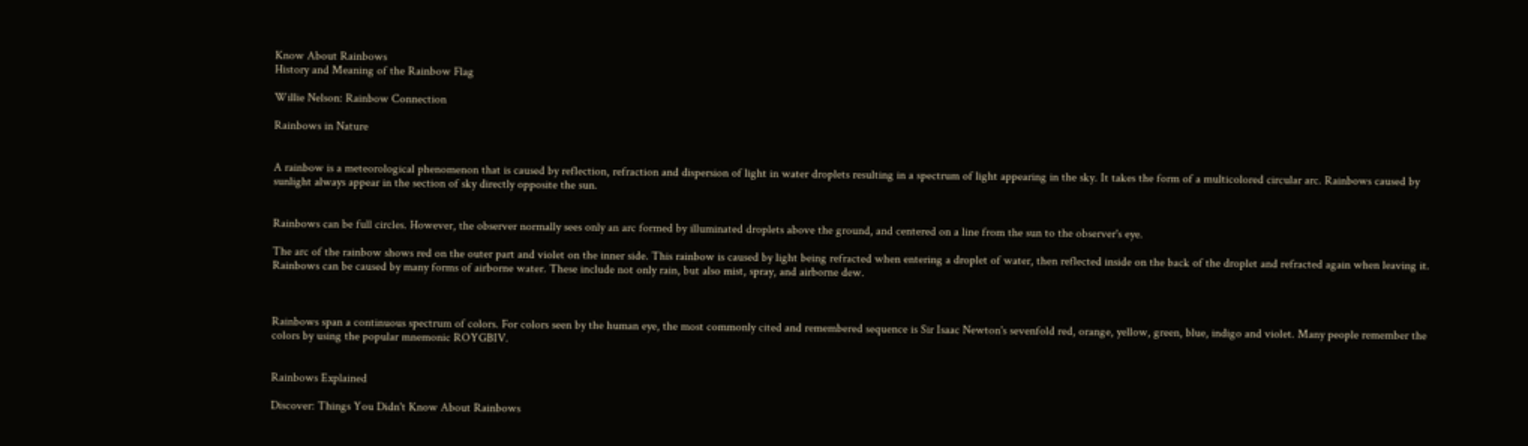Know About Rainbows
History and Meaning of the Rainbow Flag

Willie Nelson: Rainbow Connection

Rainbows in Nature


A rainbow is a meteorological phenomenon that is caused by reflection, refraction and dispersion of light in water droplets resulting in a spectrum of light appearing in the sky. It takes the form of a multicolored circular arc. Rainbows caused by sunlight always appear in the section of sky directly opposite the sun.


Rainbows can be full circles. However, the observer normally sees only an arc formed by illuminated droplets above the ground, and centered on a line from the sun to the observer's eye.

The arc of the rainbow shows red on the outer part and violet on the inner side. This rainbow is caused by light being refracted when entering a droplet of water, then reflected inside on the back of the droplet and refracted again when leaving it. Rainbows can be caused by many forms of airborne water. These include not only rain, but also mist, spray, and airborne dew.



Rainbows span a continuous spectrum of colors. For colors seen by the human eye, the most commonly cited and remembered sequence is Sir Isaac Newton's sevenfold red, orange, yellow, green, blue, indigo and violet. Many people remember the colors by using the popular mnemonic ROYGBIV.


Rainbows Explained

Discover: Things You Didn't Know About Rainbows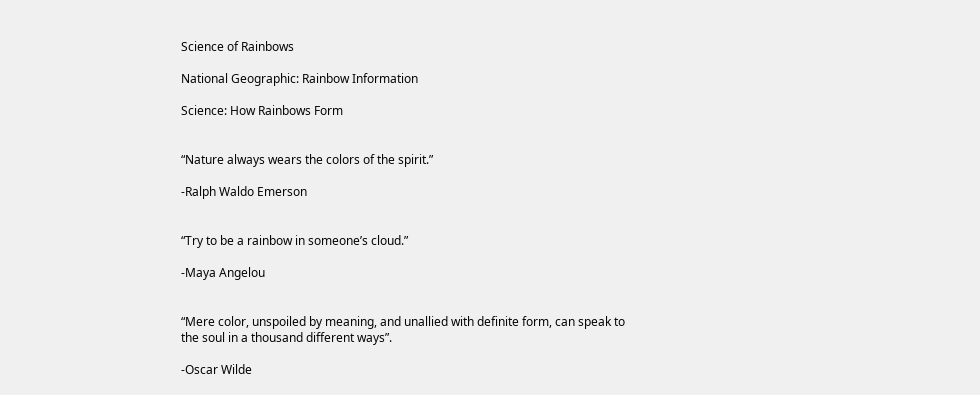Science of Rainbows

National Geographic: Rainbow Information

Science: How Rainbows Form


“Nature always wears the colors of the spirit.”

-Ralph Waldo Emerson


“Try to be a rainbow in someone’s cloud.”

-Maya Angelou


“Mere color, unspoiled by meaning, and unallied with definite form, can speak to the soul in a thousand different ways”.

-Oscar Wilde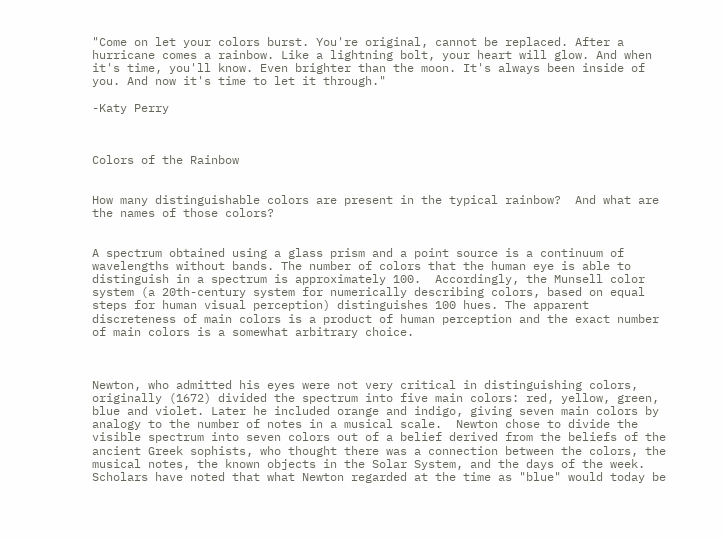"Come on let your colors burst. You're original, cannot be replaced. After a hurricane comes a rainbow. Like a lightning bolt, your heart will glow. And when it's time, you'll know. Even brighter than the moon. It's always been inside of you. And now it's time to let it through."

-Katy Perry



Colors of the Rainbow


How many distinguishable colors are present in the typical rainbow?  And what are the names of those colors?


A spectrum obtained using a glass prism and a point source is a continuum of wavelengths without bands. The number of colors that the human eye is able to distinguish in a spectrum is approximately 100.  Accordingly, the Munsell color system (a 20th-century system for numerically describing colors, based on equal steps for human visual perception) distinguishes 100 hues. The apparent discreteness of main colors is a product of human perception and the exact number of main colors is a somewhat arbitrary choice.



Newton, who admitted his eyes were not very critical in distinguishing colors, originally (1672) divided the spectrum into five main colors: red, yellow, green, blue and violet. Later he included orange and indigo, giving seven main colors by analogy to the number of notes in a musical scale.  Newton chose to divide the visible spectrum into seven colors out of a belief derived from the beliefs of the ancient Greek sophists, who thought there was a connection between the colors, the musical notes, the known objects in the Solar System, and the days of the week. Scholars have noted that what Newton regarded at the time as "blue" would today be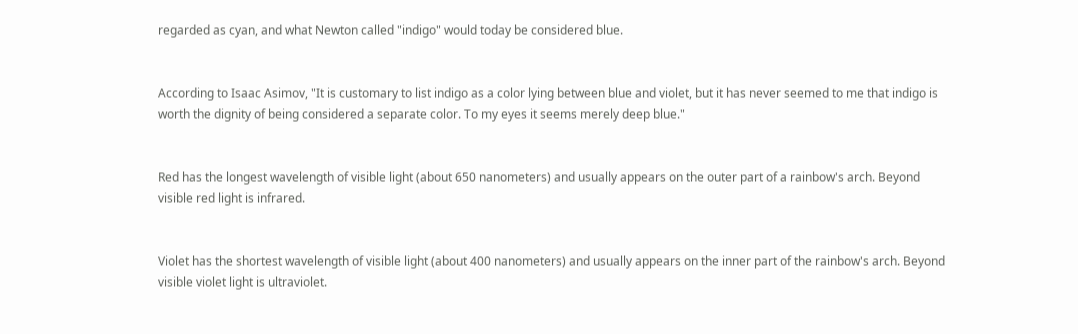regarded as cyan, and what Newton called "indigo" would today be considered blue.


According to Isaac Asimov, "It is customary to list indigo as a color lying between blue and violet, but it has never seemed to me that indigo is worth the dignity of being considered a separate color. To my eyes it seems merely deep blue."


Red has the longest wavelength of visible light (about 650 nanometers) and usually appears on the outer part of a rainbow's arch. Beyond visible red light is infrared.


Violet has the shortest wavelength of visible light (about 400 nanometers) and usually appears on the inner part of the rainbow's arch. Beyond visible violet light is ultraviolet.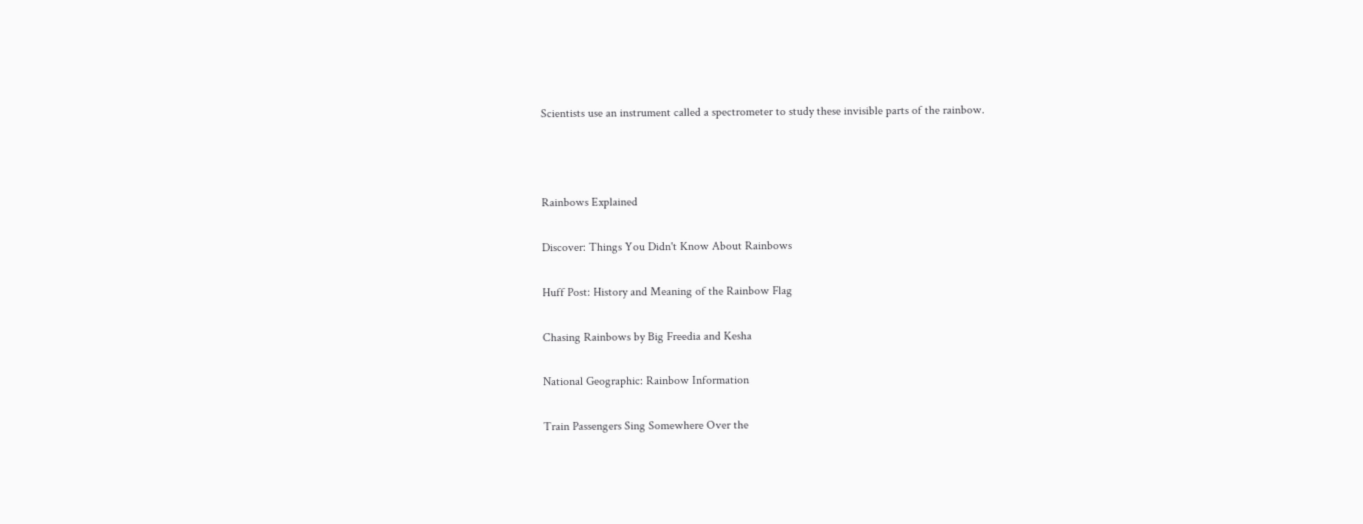Scientists use an instrument called a spectrometer to study these invisible parts of the rainbow.



Rainbows Explained

Discover: Things You Didn't Know About Rainbows

Huff Post: History and Meaning of the Rainbow Flag

Chasing Rainbows by Big Freedia and Kesha

National Geographic: Rainbow Information

Train Passengers Sing Somewhere Over the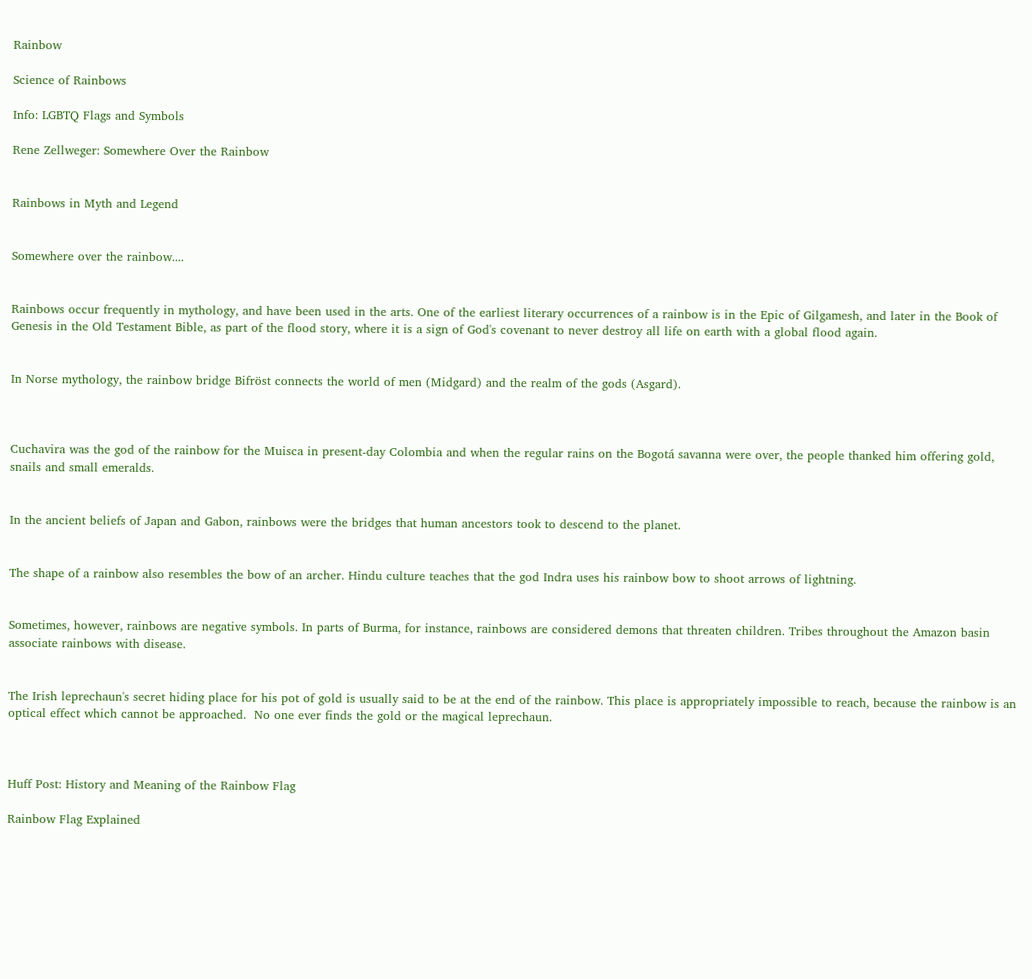Rainbow

Science of Rainbows

Info: LGBTQ Flags and Symbols

Rene Zellweger: Somewhere Over the Rainbow


Rainbows in Myth and Legend


Somewhere over the rainbow....


Rainbows occur frequently in mythology, and have been used in the arts. One of the earliest literary occurrences of a rainbow is in the Epic of Gilgamesh, and later in the Book of Genesis in the Old Testament Bible, as part of the flood story, where it is a sign of God's covenant to never destroy all life on earth with a global flood again.


In Norse mythology, the rainbow bridge Bifröst connects the world of men (Midgard) and the realm of the gods (Asgard).



Cuchavira was the god of the rainbow for the Muisca in present-day Colombia and when the regular rains on the Bogotá savanna were over, the people thanked him offering gold, snails and small emeralds.


In the ancient beliefs of Japan and Gabon, rainbows were the bridges that human ancestors took to descend to the planet.


The shape of a rainbow also resembles the bow of an archer. Hindu culture teaches that the god Indra uses his rainbow bow to shoot arrows of lightning.


Sometimes, however, rainbows are negative symbols. In parts of Burma, for instance, rainbows are considered demons that threaten children. Tribes throughout the Amazon basin associate rainbows with disease.


The Irish leprechaun's secret hiding place for his pot of gold is usually said to be at the end of the rainbow. This place is appropriately impossible to reach, because the rainbow is an optical effect which cannot be approached.  No one ever finds the gold or the magical leprechaun.



Huff Post: History and Meaning of the Rainbow Flag

Rainbow Flag Explained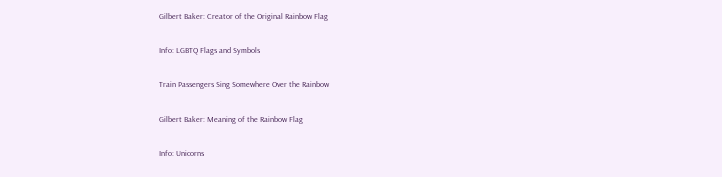Gilbert Baker: Creator of the Original Rainbow Flag

Info: LGBTQ Flags and Symbols

Train Passengers Sing Somewhere Over the Rainbow

Gilbert Baker: Meaning of the Rainbow Flag

Info: Unicorns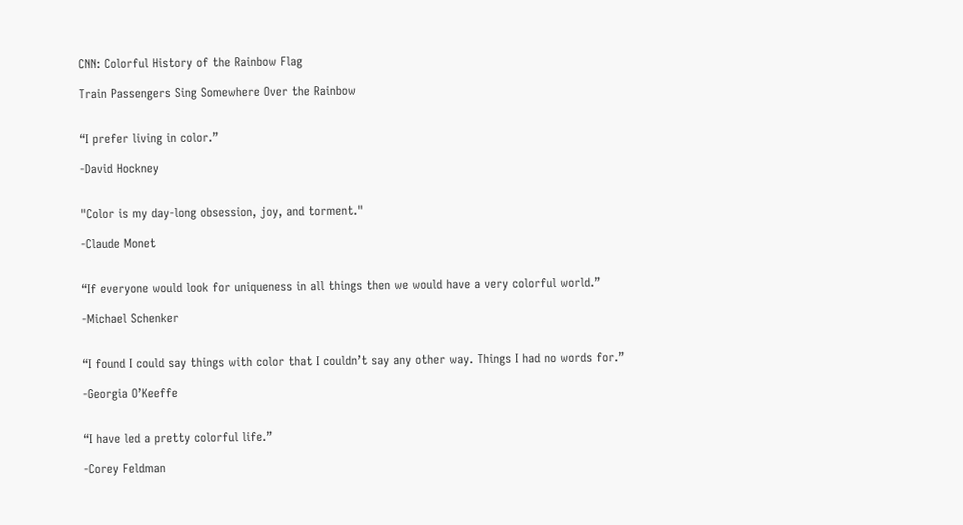CNN: Colorful History of the Rainbow Flag

Train Passengers Sing Somewhere Over the Rainbow


“I prefer living in color.”

-David Hockney


"Color is my day-long obsession, joy, and torment."

-Claude Monet


“If everyone would look for uniqueness in all things then we would have a very colorful world.”

-Michael Schenker


“I found I could say things with color that I couldn’t say any other way. Things I had no words for.”

-Georgia O’Keeffe


“I have led a pretty colorful life.”

-Corey Feldman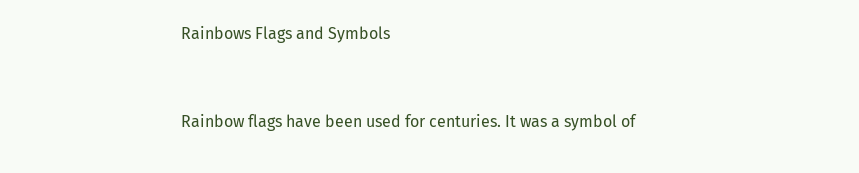Rainbows Flags and Symbols


Rainbow flags have been used for centuries. It was a symbol of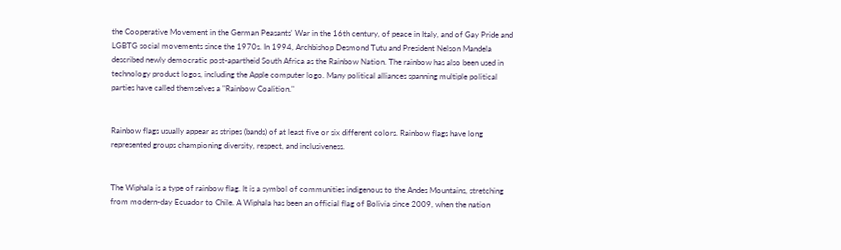the Cooperative Movement in the German Peasants' War in the 16th century, of peace in Italy, and of Gay Pride and LGBTG social movements since the 1970s. In 1994, Archbishop Desmond Tutu and President Nelson Mandela described newly democratic post-apartheid South Africa as the Rainbow Nation. The rainbow has also been used in technology product logos, including the Apple computer logo. Many political alliances spanning multiple political parties have called themselves a "Rainbow Coalition."


Rainbow flags usually appear as stripes (bands) of at least five or six different colors. Rainbow flags have long represented groups championing diversity, respect, and inclusiveness.


The Wiphala is a type of rainbow flag. It is a symbol of communities indigenous to the Andes Mountains, stretching from modern-day Ecuador to Chile. A Wiphala has been an official flag of Bolivia since 2009, when the nation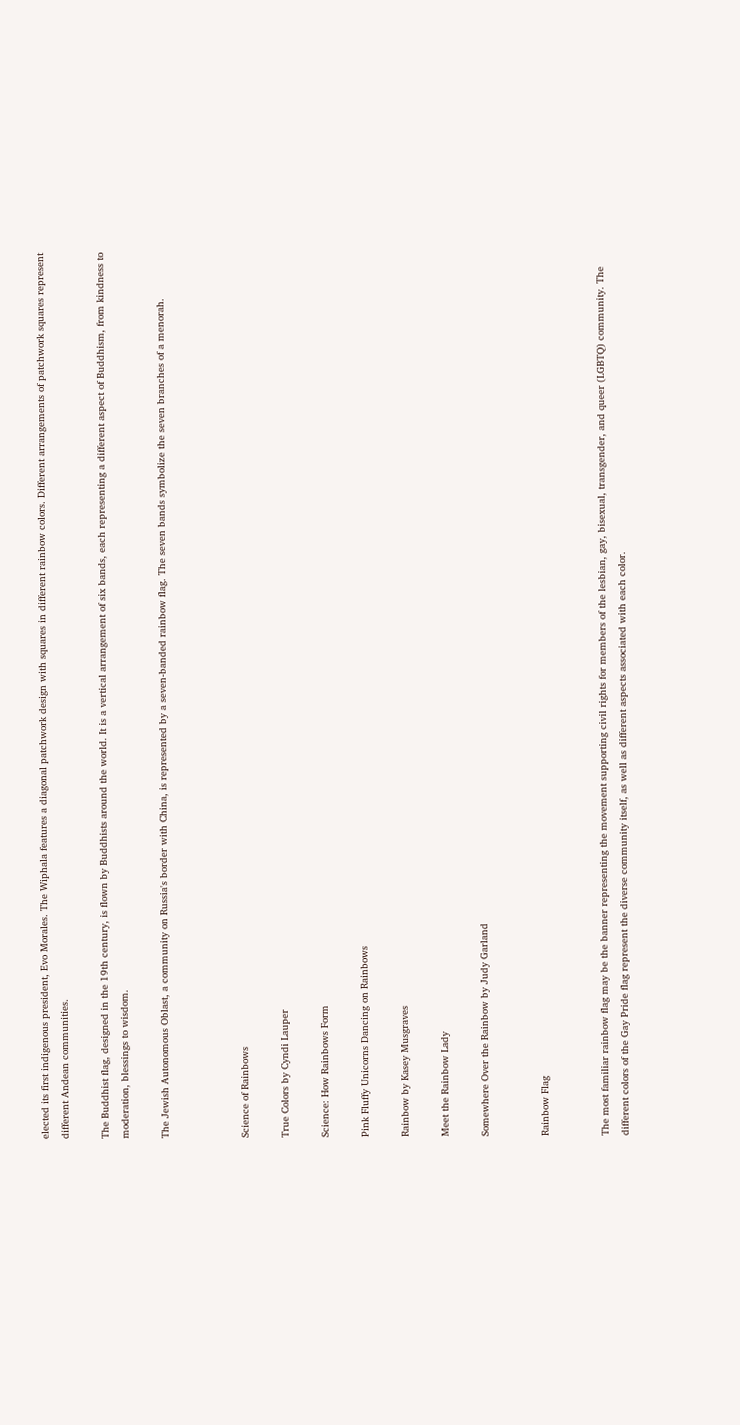elected its first indigenous president, Evo Morales. The Wiphala features a diagonal patchwork design with squares in different rainbow colors. Different arrangements of patchwork squares represent different Andean communities.

The Buddhist flag, designed in the 19th century, is flown by Buddhists around the world. It is a vertical arrangement of six bands, each representing a different aspect of Buddhism, from kindness to moderation, blessings to wisdom.

The Jewish Autonomous Oblast, a community on Russia's border with China, is represented by a seven-banded rainbow flag. The seven bands symbolize the seven branches of a menorah.



Science of Rainbows

True Colors by Cyndi Lauper

Science: How Rainbows Form

Pink Fluffy Unicorns Dancing on Rainbows

Rainbow by Kasey Musgraves

Meet the Rainbow Lady

Somewhere Over the Rainbow by Judy Garland


Rainbow Flag


The most familiar rainbow flag may be the banner representing the movement supporting civil rights for members of the lesbian, gay, bisexual, transgender, and queer (LGBTQ) community. The different colors of the Gay Pride flag represent the diverse community itself, as well as different aspects associated with each color.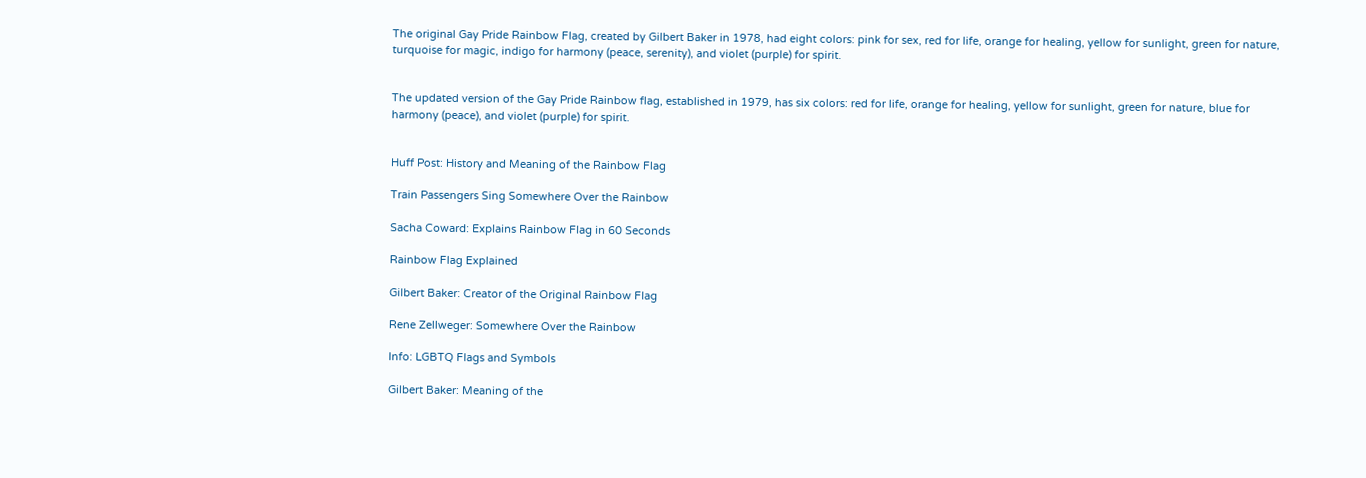The original Gay Pride Rainbow Flag, created by Gilbert Baker in 1978, had eight colors: pink for sex, red for life, orange for healing, yellow for sunlight, green for nature, turquoise for magic, indigo for harmony (peace, serenity), and violet (purple) for spirit.


The updated version of the Gay Pride Rainbow flag, established in 1979, has six colors: red for life, orange for healing, yellow for sunlight, green for nature, blue for harmony (peace), and violet (purple) for spirit.


Huff Post: History and Meaning of the Rainbow Flag

Train Passengers Sing Somewhere Over the Rainbow

Sacha Coward: Explains Rainbow Flag in 60 Seconds

Rainbow Flag Explained

Gilbert Baker: Creator of the Original Rainbow Flag

Rene Zellweger: Somewhere Over the Rainbow

Info: LGBTQ Flags and Symbols

Gilbert Baker: Meaning of the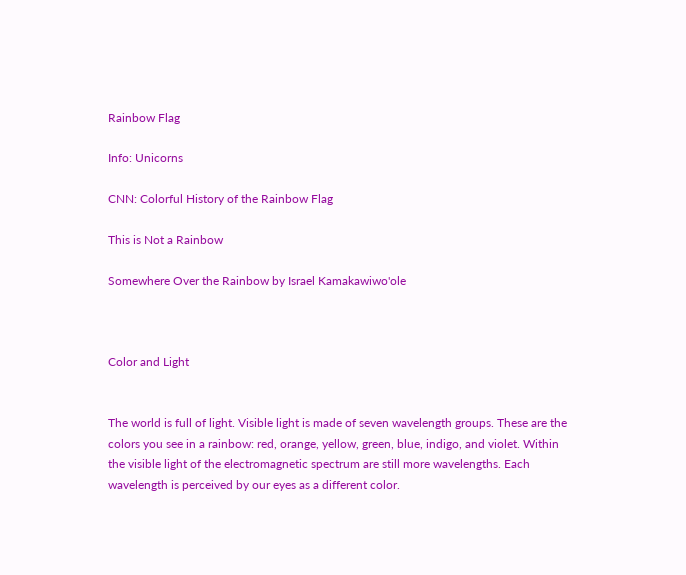Rainbow Flag

Info: Unicorns

CNN: Colorful History of the Rainbow Flag

This is Not a Rainbow

Somewhere Over the Rainbow by Israel Kamakawiwo'ole



Color and Light


The world is full of light. Visible light is made of seven wavelength groups. These are the colors you see in a rainbow: red, orange, yellow, green, blue, indigo, and violet. Within the visible light of the electromagnetic spectrum are still more wavelengths. Each wavelength is perceived by our eyes as a different color.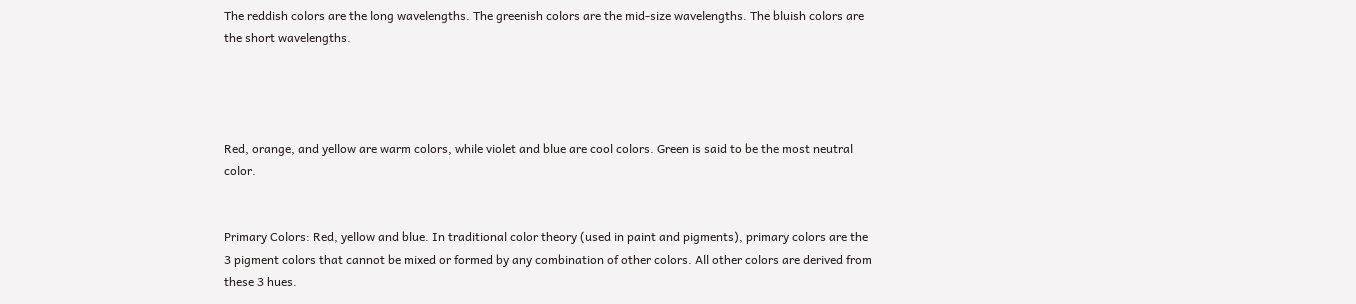The reddish colors are the long wavelengths. The greenish colors are the mid-size wavelengths. The bluish colors are the short wavelengths.




Red, orange, and yellow are warm colors, while violet and blue are cool colors. Green is said to be the most neutral color.


Primary Colors: Red, yellow and blue. In traditional color theory (used in paint and pigments), primary colors are the 3 pigment colors that cannot be mixed or formed by any combination of other colors. All other colors are derived from these 3 hues.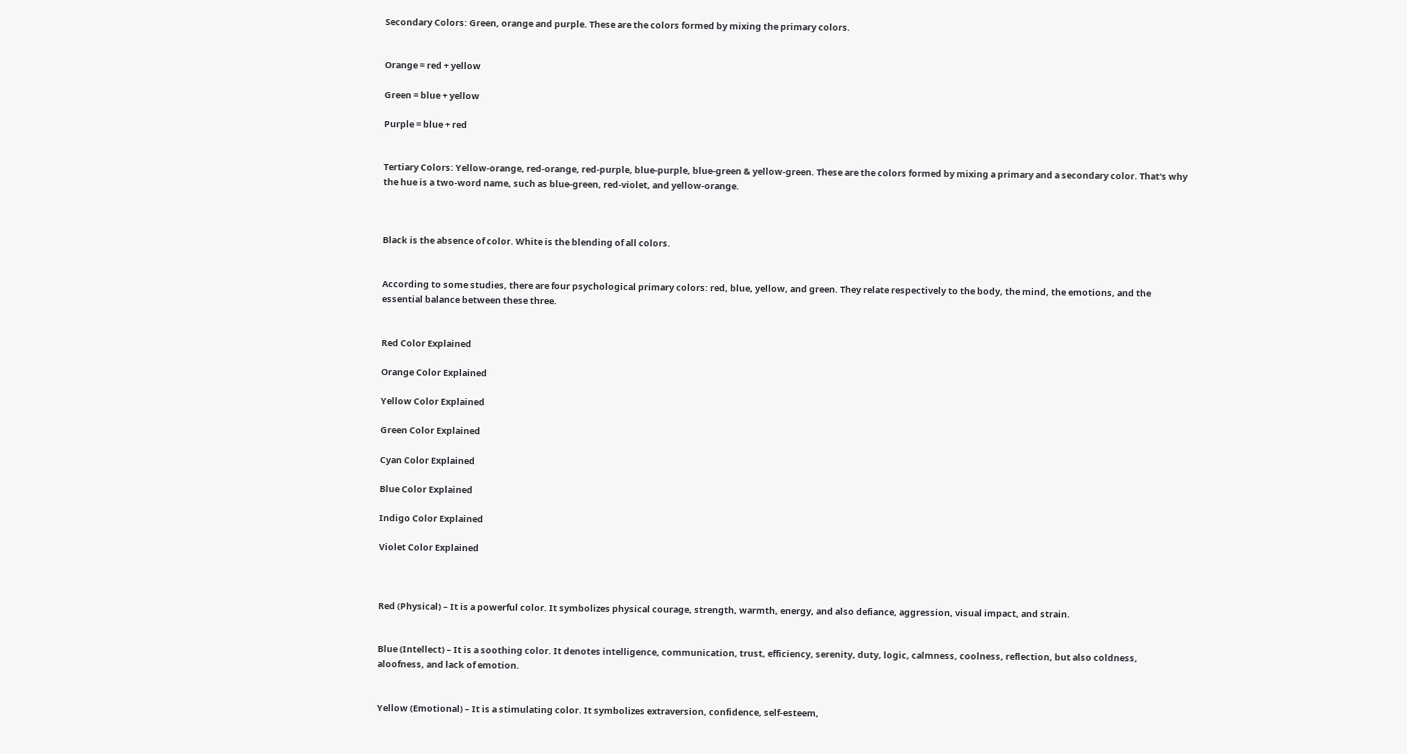Secondary Colors: Green, orange and purple. These are the colors formed by mixing the primary colors.


Orange = red + yellow

Green = blue + yellow

Purple = blue + red


Tertiary Colors: Yellow-orange, red-orange, red-purple, blue-purple, blue-green & yellow-green. These are the colors formed by mixing a primary and a secondary color. That's why the hue is a two-word name, such as blue-green, red-violet, and yellow-orange.



Black is the absence of color. White is the blending of all colors.


According to some studies, there are four psychological primary colors: red, blue, yellow, and green. They relate respectively to the body, the mind, the emotions, and the essential balance between these three.


Red Color Explained

Orange Color Explained

Yellow Color Explained

Green Color Explained

Cyan Color Explained

Blue Color Explained

Indigo Color Explained

Violet Color Explained



Red (Physical) – It is a powerful color. It symbolizes physical courage, strength, warmth, energy, and also defiance, aggression, visual impact, and strain.


Blue (Intellect) – It is a soothing color. It denotes intelligence, communication, trust, efficiency, serenity, duty, logic, calmness, coolness, reflection, but also coldness, aloofness, and lack of emotion.


Yellow (Emotional) – It is a stimulating color. It symbolizes extraversion, confidence, self-esteem,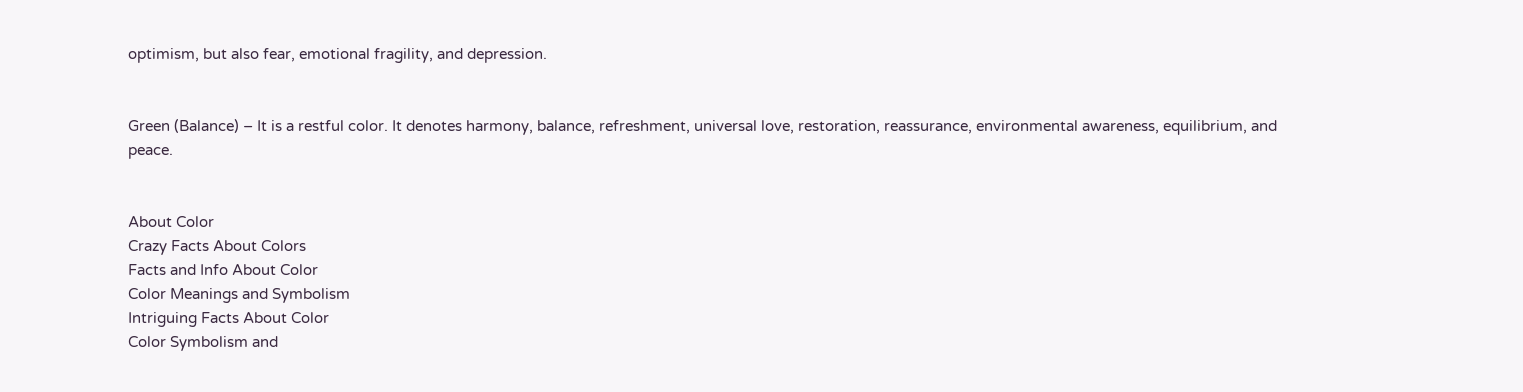optimism, but also fear, emotional fragility, and depression.


Green (Balance) – It is a restful color. It denotes harmony, balance, refreshment, universal love, restoration, reassurance, environmental awareness, equilibrium, and peace.


About Color
Crazy Facts About Colors
Facts and Info About Color
Color Meanings and Symbolism
Intriguing Facts About Color
Color Symbolism and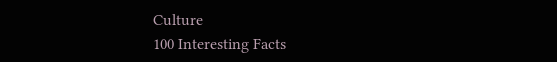Culture
100 Interesting Facts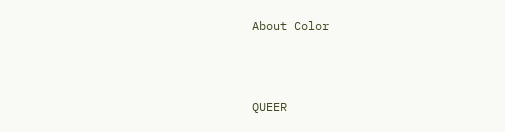About Color



QUEER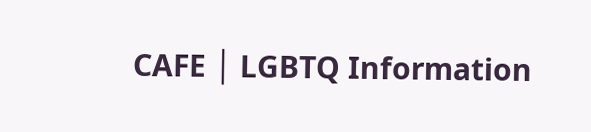CAFE │ LGBTQ Information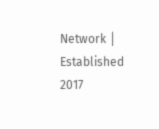Network │ Established 2017